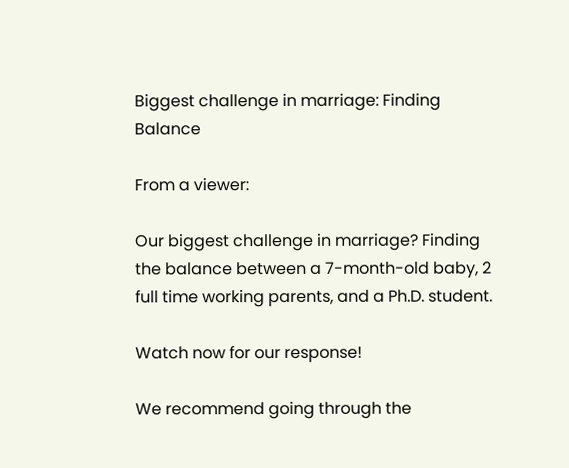Biggest challenge in marriage: Finding Balance

From a viewer:

Our biggest challenge in marriage? Finding the balance between a 7-month-old baby, 2 full time working parents, and a Ph.D. student.

Watch now for our response!

We recommend going through the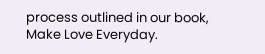process outlined in our book, Make Love Everyday.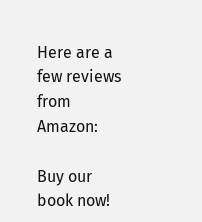Here are a few reviews from Amazon:

Buy our book now!